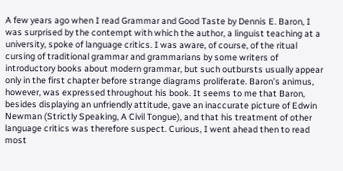A few years ago when I read Grammar and Good Taste by Dennis E. Baron, I was surprised by the contempt with which the author, a linguist teaching at a university, spoke of language critics. I was aware, of course, of the ritual cursing of traditional grammar and grammarians by some writers of introductory books about modern grammar, but such outbursts usually appear only in the first chapter before strange diagrams proliferate. Baron’s animus, however, was expressed throughout his book. It seems to me that Baron, besides displaying an unfriendly attitude, gave an inaccurate picture of Edwin Newman (Strictly Speaking, A Civil Tongue), and that his treatment of other language critics was therefore suspect. Curious, I went ahead then to read most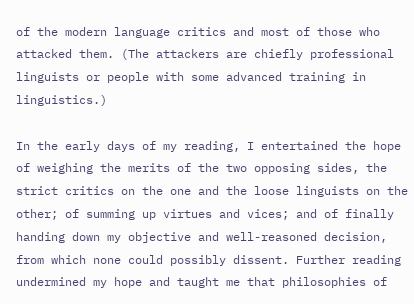of the modern language critics and most of those who attacked them. (The attackers are chiefly professional linguists or people with some advanced training in linguistics.)

In the early days of my reading, I entertained the hope of weighing the merits of the two opposing sides, the strict critics on the one and the loose linguists on the other; of summing up virtues and vices; and of finally handing down my objective and well-reasoned decision, from which none could possibly dissent. Further reading undermined my hope and taught me that philosophies of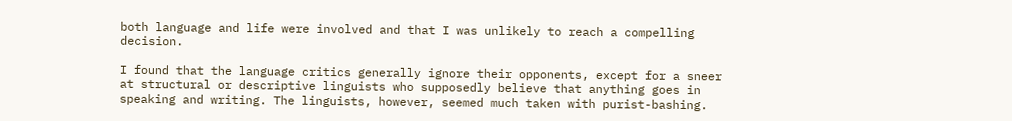both language and life were involved and that I was unlikely to reach a compelling decision.

I found that the language critics generally ignore their opponents, except for a sneer at structural or descriptive linguists who supposedly believe that anything goes in speaking and writing. The linguists, however, seemed much taken with purist-bashing.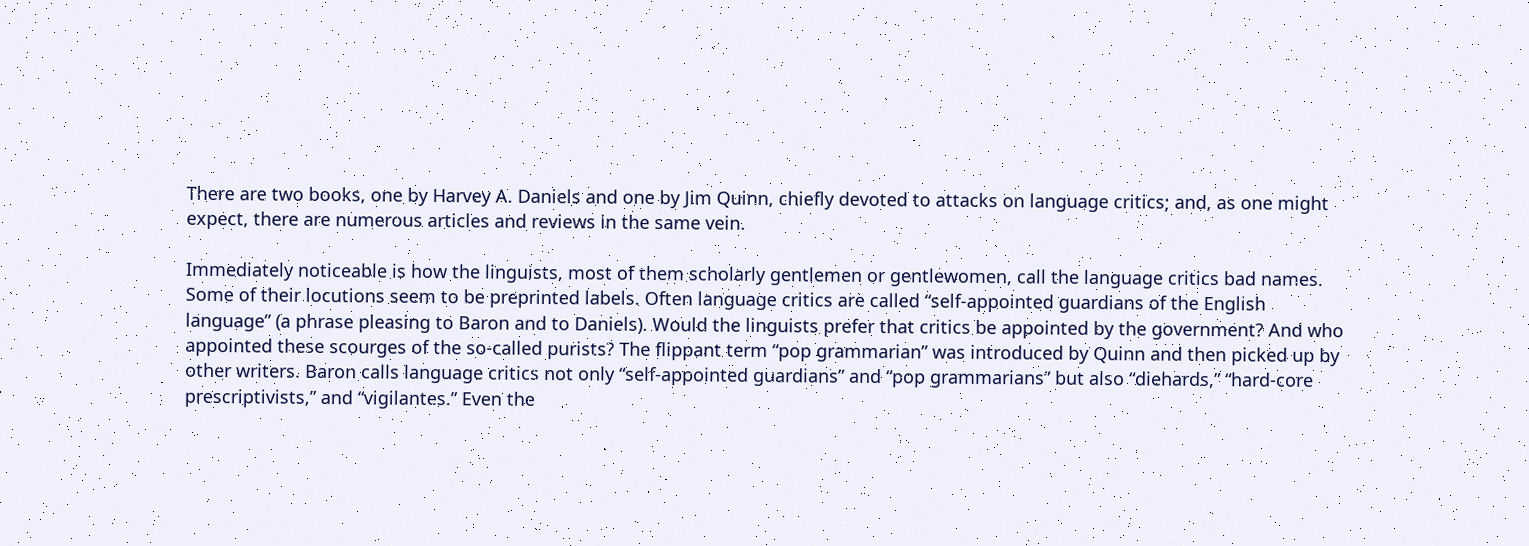There are two books, one by Harvey A. Daniels and one by Jim Quinn, chiefly devoted to attacks on language critics; and, as one might expect, there are numerous articles and reviews in the same vein.

Immediately noticeable is how the linguists, most of them scholarly gentlemen or gentlewomen, call the language critics bad names. Some of their locutions seem to be preprinted labels. Often language critics are called “self-appointed guardians of the English language” (a phrase pleasing to Baron and to Daniels). Would the linguists prefer that critics be appointed by the government? And who appointed these scourges of the so-called purists? The flippant term “pop grammarian” was introduced by Quinn and then picked up by other writers. Baron calls language critics not only “self-appointed guardians” and “pop grammarians” but also “diehards,” “hard-core prescriptivists,” and “vigilantes.” Even the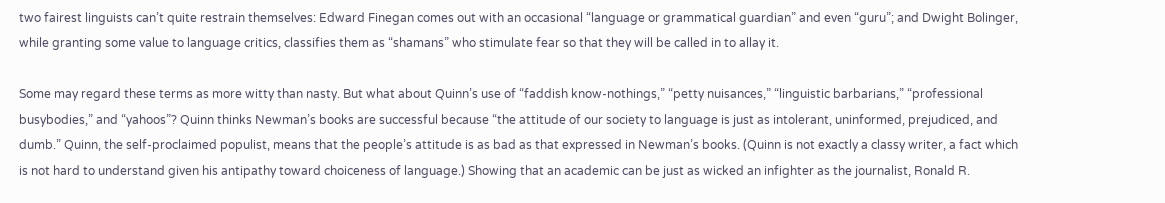two fairest linguists can’t quite restrain themselves: Edward Finegan comes out with an occasional “language or grammatical guardian” and even “guru”; and Dwight Bolinger, while granting some value to language critics, classifies them as “shamans” who stimulate fear so that they will be called in to allay it.

Some may regard these terms as more witty than nasty. But what about Quinn’s use of “faddish know-nothings,” “petty nuisances,” “linguistic barbarians,” “professional busybodies,” and “yahoos”? Quinn thinks Newman’s books are successful because “the attitude of our society to language is just as intolerant, uninformed, prejudiced, and dumb.” Quinn, the self-proclaimed populist, means that the people’s attitude is as bad as that expressed in Newman’s books. (Quinn is not exactly a classy writer, a fact which is not hard to understand given his antipathy toward choiceness of language.) Showing that an academic can be just as wicked an infighter as the journalist, Ronald R.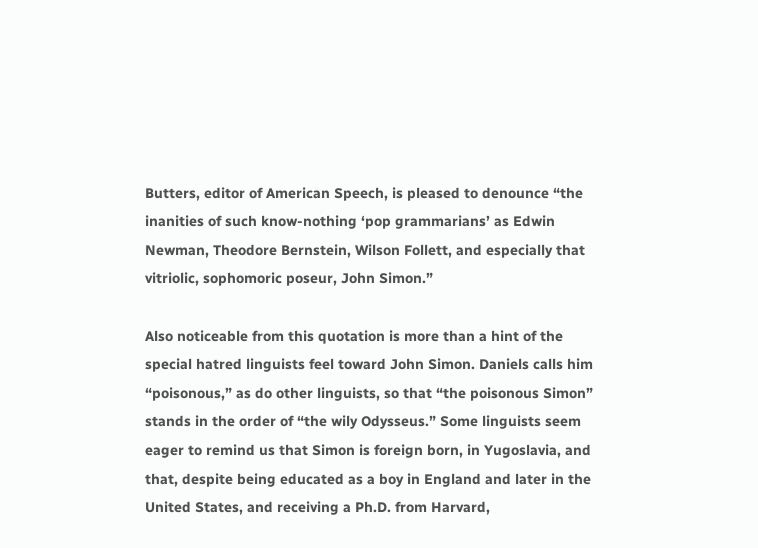Butters, editor of American Speech, is pleased to denounce “the inanities of such know-nothing ‘pop grammarians’ as Edwin Newman, Theodore Bernstein, Wilson Follett, and especially that vitriolic, sophomoric poseur, John Simon.”

Also noticeable from this quotation is more than a hint of the special hatred linguists feel toward John Simon. Daniels calls him “poisonous,” as do other linguists, so that “the poisonous Simon” stands in the order of “the wily Odysseus.” Some linguists seem eager to remind us that Simon is foreign born, in Yugoslavia, and that, despite being educated as a boy in England and later in the United States, and receiving a Ph.D. from Harvard,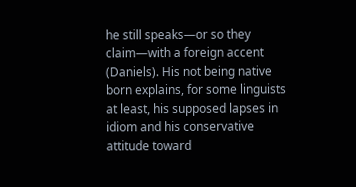he still speaks—or so they claim—with a foreign accent (Daniels). His not being native born explains, for some linguists at least, his supposed lapses in idiom and his conservative attitude toward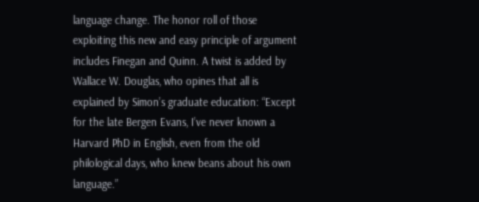language change. The honor roll of those exploiting this new and easy principle of argument includes Finegan and Quinn. A twist is added by Wallace W. Douglas, who opines that all is explained by Simon’s graduate education: “Except for the late Bergen Evans, I’ve never known a Harvard PhD in English, even from the old philological days, who knew beans about his own language.”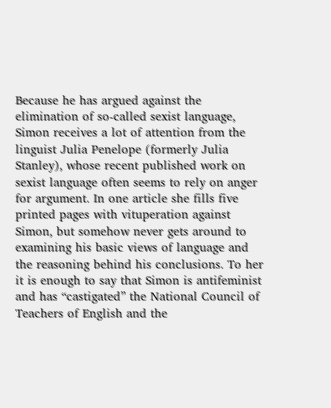Because he has argued against the elimination of so-called sexist language, Simon receives a lot of attention from the linguist Julia Penelope (formerly Julia Stanley), whose recent published work on sexist language often seems to rely on anger for argument. In one article she fills five printed pages with vituperation against Simon, but somehow never gets around to examining his basic views of language and the reasoning behind his conclusions. To her it is enough to say that Simon is antifeminist and has “castigated” the National Council of Teachers of English and the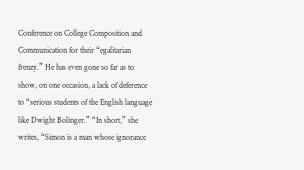Conference on College Composition and Communication for their “egalitarian frenzy.” He has even gone so far as to show, on one occasion, a lack of deference to “serious students of the English language like Dwight Bolinger.” “In short,” she writes, “Simon is a man whose ignorance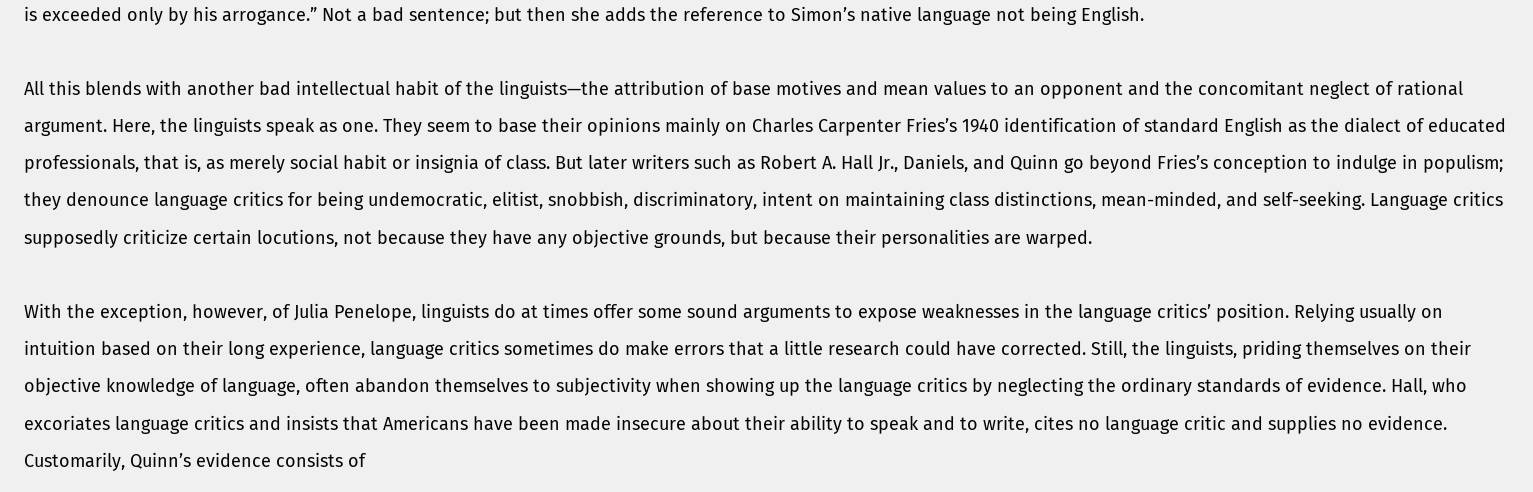is exceeded only by his arrogance.” Not a bad sentence; but then she adds the reference to Simon’s native language not being English.

All this blends with another bad intellectual habit of the linguists—the attribution of base motives and mean values to an opponent and the concomitant neglect of rational argument. Here, the linguists speak as one. They seem to base their opinions mainly on Charles Carpenter Fries’s 1940 identification of standard English as the dialect of educated professionals, that is, as merely social habit or insignia of class. But later writers such as Robert A. Hall Jr., Daniels, and Quinn go beyond Fries’s conception to indulge in populism; they denounce language critics for being undemocratic, elitist, snobbish, discriminatory, intent on maintaining class distinctions, mean-minded, and self-seeking. Language critics supposedly criticize certain locutions, not because they have any objective grounds, but because their personalities are warped.

With the exception, however, of Julia Penelope, linguists do at times offer some sound arguments to expose weaknesses in the language critics’ position. Relying usually on intuition based on their long experience, language critics sometimes do make errors that a little research could have corrected. Still, the linguists, priding themselves on their objective knowledge of language, often abandon themselves to subjectivity when showing up the language critics by neglecting the ordinary standards of evidence. Hall, who excoriates language critics and insists that Americans have been made insecure about their ability to speak and to write, cites no language critic and supplies no evidence. Customarily, Quinn’s evidence consists of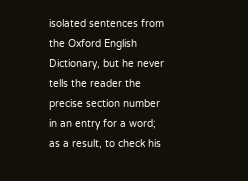isolated sentences from the Oxford English Dictionary, but he never tells the reader the precise section number in an entry for a word; as a result, to check his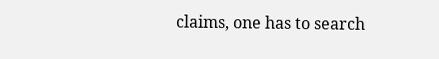claims, one has to search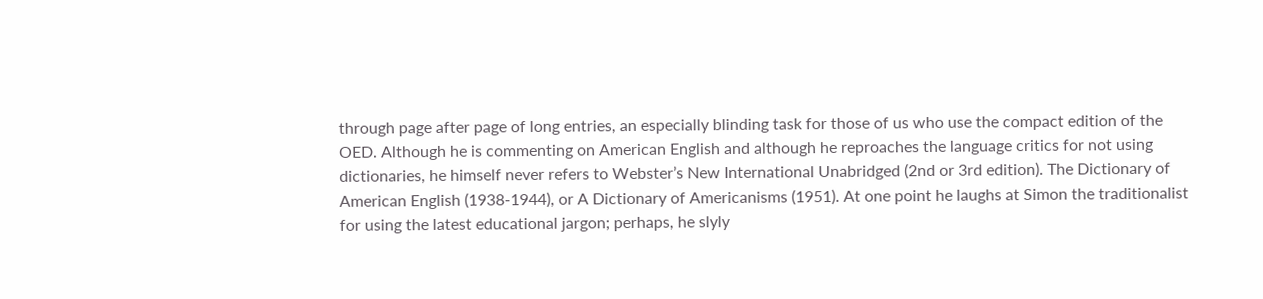through page after page of long entries, an especially blinding task for those of us who use the compact edition of the OED. Although he is commenting on American English and although he reproaches the language critics for not using dictionaries, he himself never refers to Webster’s New International Unabridged (2nd or 3rd edition). The Dictionary of American English (1938-1944), or A Dictionary of Americanisms (1951). At one point he laughs at Simon the traditionalist for using the latest educational jargon; perhaps, he slyly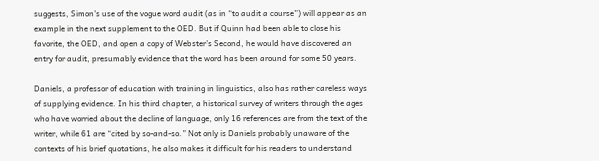suggests, Simon’s use of the vogue word audit (as in “to audit a course”) will appear as an example in the next supplement to the OED. But if Quinn had been able to close his favorite, the OED, and open a copy of Webster’s Second, he would have discovered an entry for audit, presumably evidence that the word has been around for some 50 years.

Daniels, a professor of education with training in linguistics, also has rather careless ways of supplying evidence. In his third chapter, a historical survey of writers through the ages who have worried about the decline of language, only 16 references are from the text of the writer, while 61 are “cited by so-and-so.” Not only is Daniels probably unaware of the contexts of his brief quotations, he also makes it difficult for his readers to understand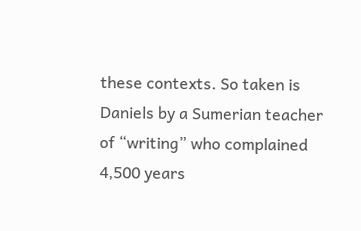these contexts. So taken is Daniels by a Sumerian teacher of “writing” who complained 4,500 years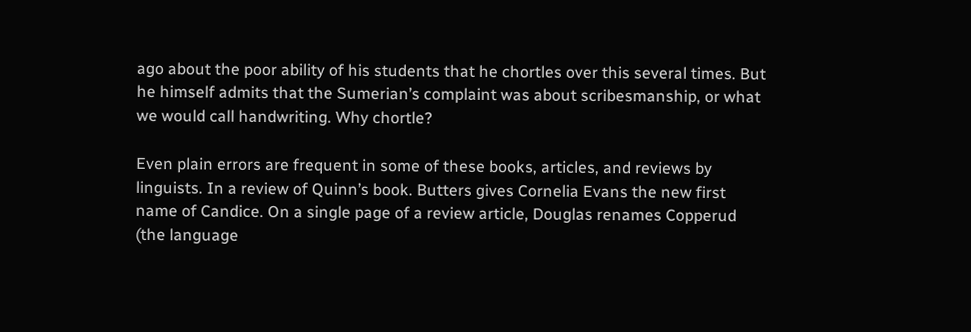ago about the poor ability of his students that he chortles over this several times. But he himself admits that the Sumerian’s complaint was about scribesmanship, or what we would call handwriting. Why chortle?

Even plain errors are frequent in some of these books, articles, and reviews by linguists. In a review of Quinn’s book. Butters gives Cornelia Evans the new first name of Candice. On a single page of a review article, Douglas renames Copperud (the language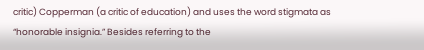critic) Copperman (a critic of education) and uses the word stigmata as “honorable insignia.” Besides referring to the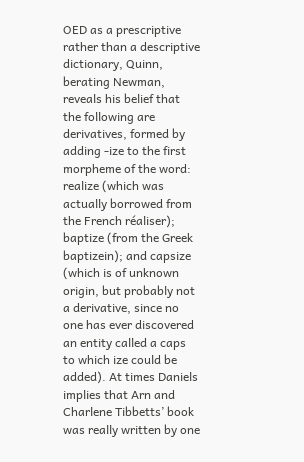OED as a prescriptive rather than a descriptive dictionary, Quinn, berating Newman, reveals his belief that the following are derivatives, formed by adding -ize to the first morpheme of the word: realize (which was actually borrowed from the French réaliser); baptize (from the Greek baptizein); and capsize (which is of unknown origin, but probably not a derivative, since no one has ever discovered an entity called a caps to which ize could be added). At times Daniels implies that Arn and Charlene Tibbetts’ book was really written by one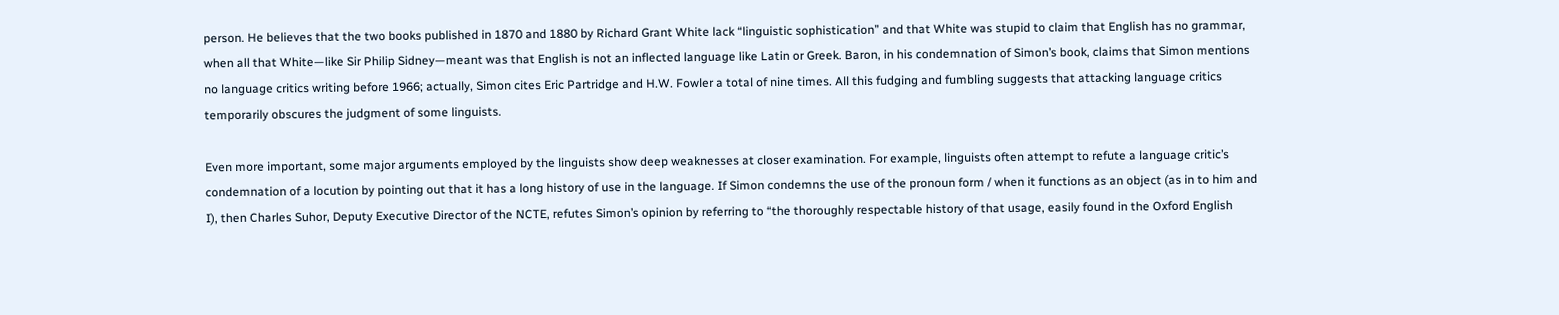person. He believes that the two books published in 1870 and 1880 by Richard Grant White lack “linguistic sophistication” and that White was stupid to claim that English has no grammar, when all that White—like Sir Philip Sidney—meant was that English is not an inflected language like Latin or Greek. Baron, in his condemnation of Simon’s book, claims that Simon mentions no language critics writing before 1966; actually, Simon cites Eric Partridge and H.W. Fowler a total of nine times. All this fudging and fumbling suggests that attacking language critics temporarily obscures the judgment of some linguists.

Even more important, some major arguments employed by the linguists show deep weaknesses at closer examination. For example, linguists often attempt to refute a language critic’s condemnation of a locution by pointing out that it has a long history of use in the language. If Simon condemns the use of the pronoun form / when it functions as an object (as in to him and I), then Charles Suhor, Deputy Executive Director of the NCTE, refutes Simon’s opinion by referring to “the thoroughly respectable history of that usage, easily found in the Oxford English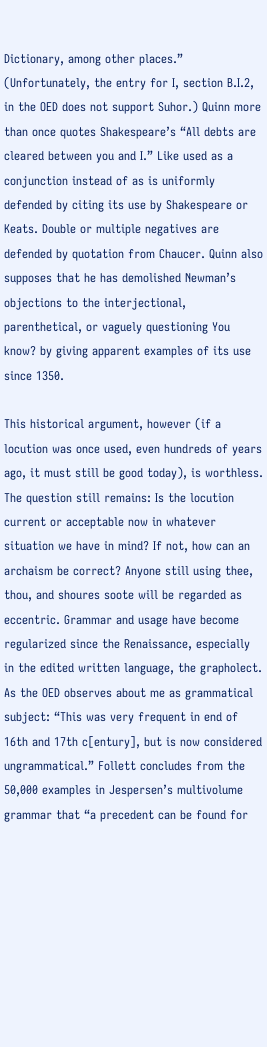Dictionary, among other places.” (Unfortunately, the entry for I, section B.I.2, in the OED does not support Suhor.) Quinn more than once quotes Shakespeare’s “All debts are cleared between you and I.” Like used as a conjunction instead of as is uniformly defended by citing its use by Shakespeare or Keats. Double or multiple negatives are defended by quotation from Chaucer. Quinn also supposes that he has demolished Newman’s objections to the interjectional, parenthetical, or vaguely questioning You know? by giving apparent examples of its use since 1350.

This historical argument, however (if a locution was once used, even hundreds of years ago, it must still be good today), is worthless. The question still remains: Is the locution current or acceptable now in whatever situation we have in mind? If not, how can an archaism be correct? Anyone still using thee, thou, and shoures soote will be regarded as eccentric. Grammar and usage have become regularized since the Renaissance, especially in the edited written language, the grapholect. As the OED observes about me as grammatical subject: “This was very frequent in end of 16th and 17th c[entury], but is now considered ungrammatical.” Follett concludes from the 50,000 examples in Jespersen’s multivolume grammar that “a precedent can be found for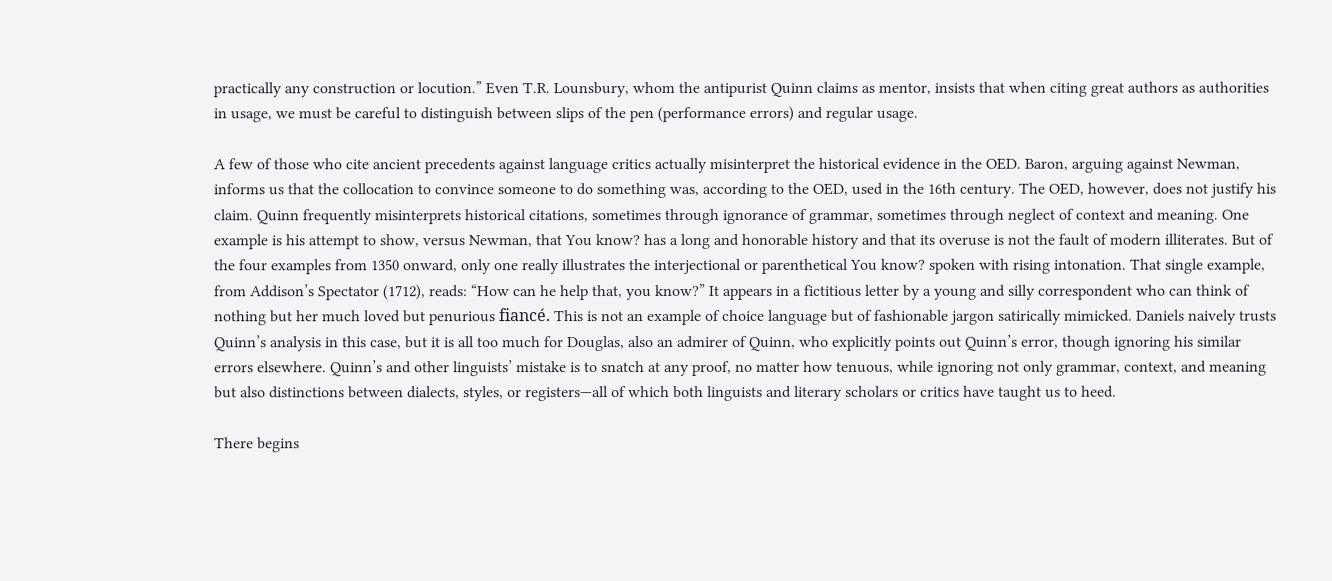practically any construction or locution.” Even T.R. Lounsbury, whom the antipurist Quinn claims as mentor, insists that when citing great authors as authorities in usage, we must be careful to distinguish between slips of the pen (performance errors) and regular usage.

A few of those who cite ancient precedents against language critics actually misinterpret the historical evidence in the OED. Baron, arguing against Newman, informs us that the collocation to convince someone to do something was, according to the OED, used in the 16th century. The OED, however, does not justify his claim. Quinn frequently misinterprets historical citations, sometimes through ignorance of grammar, sometimes through neglect of context and meaning. One example is his attempt to show, versus Newman, that You know? has a long and honorable history and that its overuse is not the fault of modern illiterates. But of the four examples from 1350 onward, only one really illustrates the interjectional or parenthetical You know? spoken with rising intonation. That single example, from Addison’s Spectator (1712), reads: “How can he help that, you know?” It appears in a fictitious letter by a young and silly correspondent who can think of nothing but her much loved but penurious fiancé. This is not an example of choice language but of fashionable jargon satirically mimicked. Daniels naively trusts Quinn’s analysis in this case, but it is all too much for Douglas, also an admirer of Quinn, who explicitly points out Quinn’s error, though ignoring his similar errors elsewhere. Quinn’s and other linguists’ mistake is to snatch at any proof, no matter how tenuous, while ignoring not only grammar, context, and meaning but also distinctions between dialects, styles, or registers—all of which both linguists and literary scholars or critics have taught us to heed.

There begins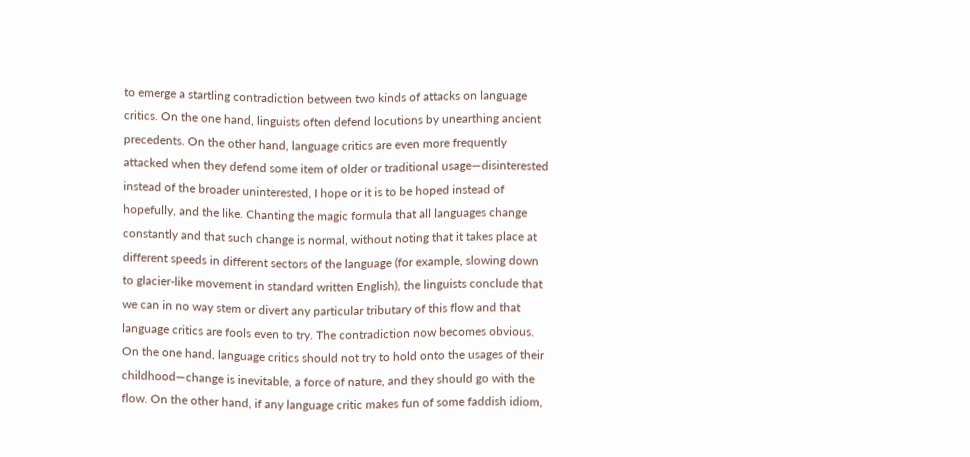to emerge a startling contradiction between two kinds of attacks on language critics. On the one hand, linguists often defend locutions by unearthing ancient precedents. On the other hand, language critics are even more frequently attacked when they defend some item of older or traditional usage—disinterested instead of the broader uninterested, I hope or it is to be hoped instead of hopefully, and the like. Chanting the magic formula that all languages change constantly and that such change is normal, without noting that it takes place at different speeds in different sectors of the language (for example, slowing down to glacier-like movement in standard written English), the linguists conclude that we can in no way stem or divert any particular tributary of this flow and that language critics are fools even to try. The contradiction now becomes obvious. On the one hand, language critics should not try to hold onto the usages of their childhood—change is inevitable, a force of nature, and they should go with the flow. On the other hand, if any language critic makes fun of some faddish idiom,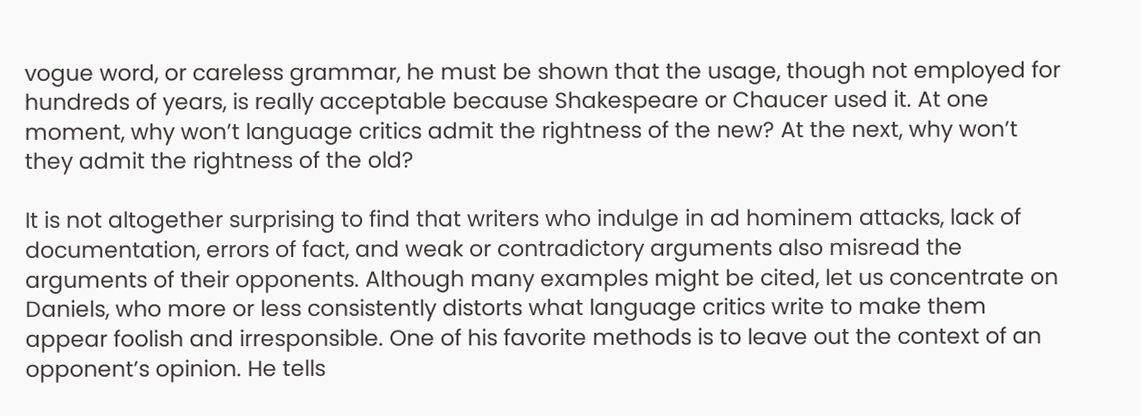vogue word, or careless grammar, he must be shown that the usage, though not employed for hundreds of years, is really acceptable because Shakespeare or Chaucer used it. At one moment, why won’t language critics admit the rightness of the new? At the next, why won’t they admit the rightness of the old?

It is not altogether surprising to find that writers who indulge in ad hominem attacks, lack of documentation, errors of fact, and weak or contradictory arguments also misread the arguments of their opponents. Although many examples might be cited, let us concentrate on Daniels, who more or less consistently distorts what language critics write to make them appear foolish and irresponsible. One of his favorite methods is to leave out the context of an opponent’s opinion. He tells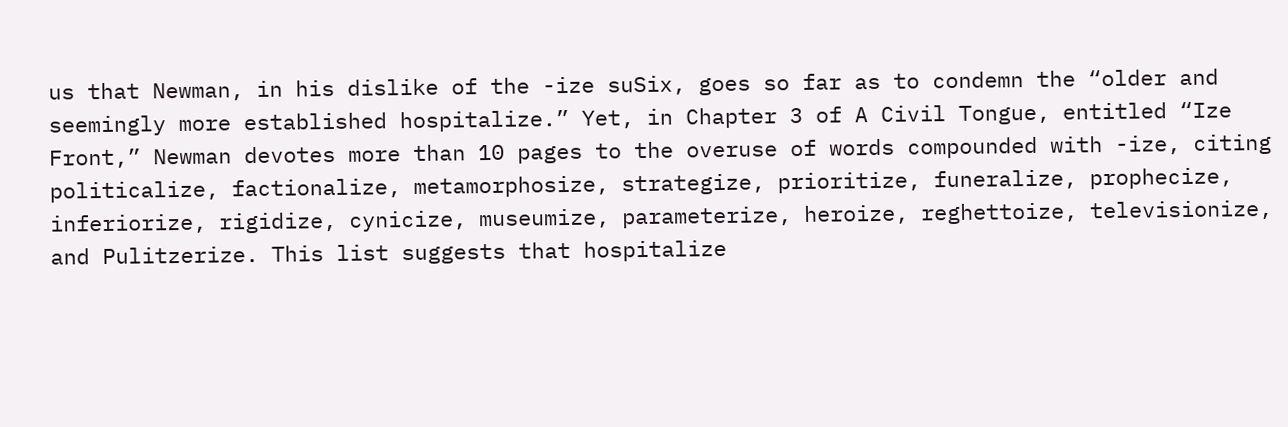us that Newman, in his dislike of the -ize suSix, goes so far as to condemn the “older and seemingly more established hospitalize.” Yet, in Chapter 3 of A Civil Tongue, entitled “Ize Front,” Newman devotes more than 10 pages to the overuse of words compounded with -ize, citing politicalize, factionalize, metamorphosize, strategize, prioritize, funeralize, prophecize, inferiorize, rigidize, cynicize, museumize, parameterize, heroize, reghettoize, televisionize, and Pulitzerize. This list suggests that hospitalize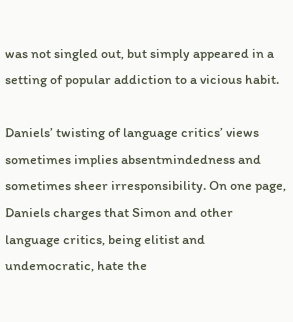was not singled out, but simply appeared in a setting of popular addiction to a vicious habit.

Daniels’ twisting of language critics’ views sometimes implies absentmindedness and sometimes sheer irresponsibility. On one page, Daniels charges that Simon and other language critics, being elitist and undemocratic, hate the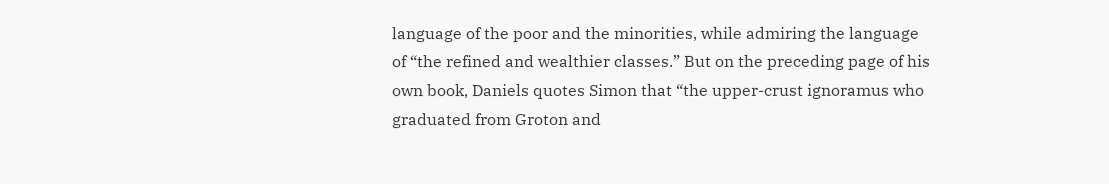language of the poor and the minorities, while admiring the language of “the refined and wealthier classes.” But on the preceding page of his own book, Daniels quotes Simon that “the upper-crust ignoramus who graduated from Groton and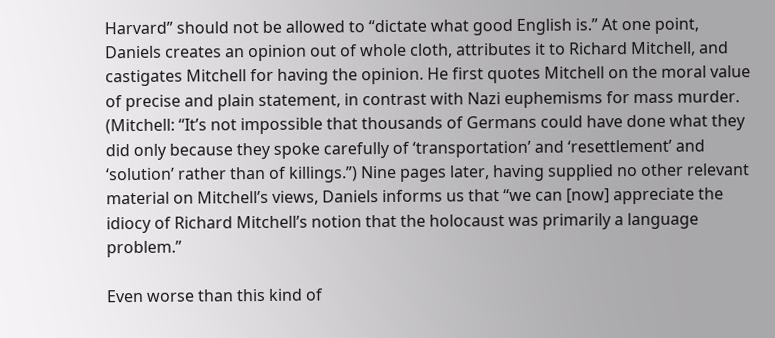Harvard” should not be allowed to “dictate what good English is.” At one point, Daniels creates an opinion out of whole cloth, attributes it to Richard Mitchell, and castigates Mitchell for having the opinion. He first quotes Mitchell on the moral value of precise and plain statement, in contrast with Nazi euphemisms for mass murder. (Mitchell: “It’s not impossible that thousands of Germans could have done what they did only because they spoke carefully of ‘transportation’ and ‘resettlement’ and ‘solution’ rather than of killings.”) Nine pages later, having supplied no other relevant material on Mitchell’s views, Daniels informs us that “we can [now] appreciate the idiocy of Richard Mitchell’s notion that the holocaust was primarily a language problem.”

Even worse than this kind of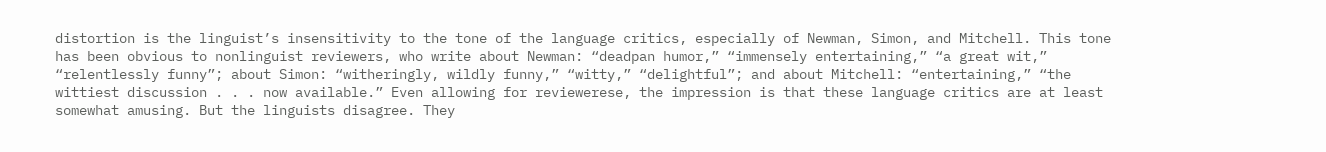distortion is the linguist’s insensitivity to the tone of the language critics, especially of Newman, Simon, and Mitchell. This tone has been obvious to nonlinguist reviewers, who write about Newman: “deadpan humor,” “immensely entertaining,” “a great wit,” “relentlessly funny”; about Simon: “witheringly, wildly funny,” “witty,” “delightful”; and about Mitchell: “entertaining,” “the wittiest discussion . . . now available.” Even allowing for reviewerese, the impression is that these language critics are at least somewhat amusing. But the linguists disagree. They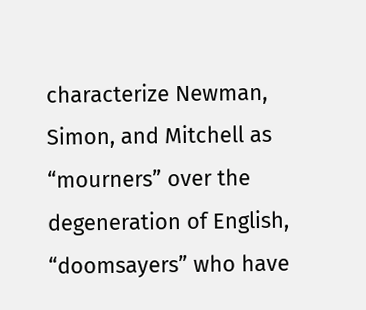characterize Newman, Simon, and Mitchell as “mourners” over the degeneration of English, “doomsayers” who have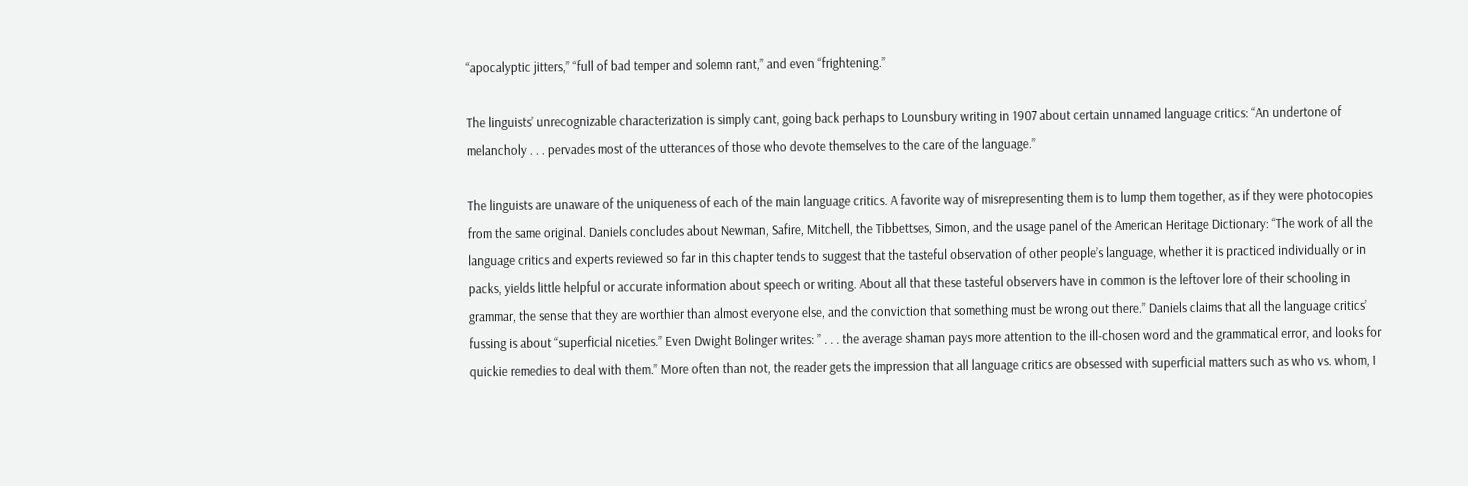“apocalyptic jitters,” “full of bad temper and solemn rant,” and even “frightening.”

The linguists’ unrecognizable characterization is simply cant, going back perhaps to Lounsbury writing in 1907 about certain unnamed language critics: “An undertone of melancholy . . . pervades most of the utterances of those who devote themselves to the care of the language.”

The linguists are unaware of the uniqueness of each of the main language critics. A favorite way of misrepresenting them is to lump them together, as if they were photocopies from the same original. Daniels concludes about Newman, Safire, Mitchell, the Tibbettses, Simon, and the usage panel of the American Heritage Dictionary: “The work of all the language critics and experts reviewed so far in this chapter tends to suggest that the tasteful observation of other people’s language, whether it is practiced individually or in packs, yields little helpful or accurate information about speech or writing. About all that these tasteful observers have in common is the leftover lore of their schooling in grammar, the sense that they are worthier than almost everyone else, and the conviction that something must be wrong out there.” Daniels claims that all the language critics’ fussing is about “superficial niceties.” Even Dwight Bolinger writes: ” . . . the average shaman pays more attention to the ill-chosen word and the grammatical error, and looks for quickie remedies to deal with them.” More often than not, the reader gets the impression that all language critics are obsessed with superficial matters such as who vs. whom, I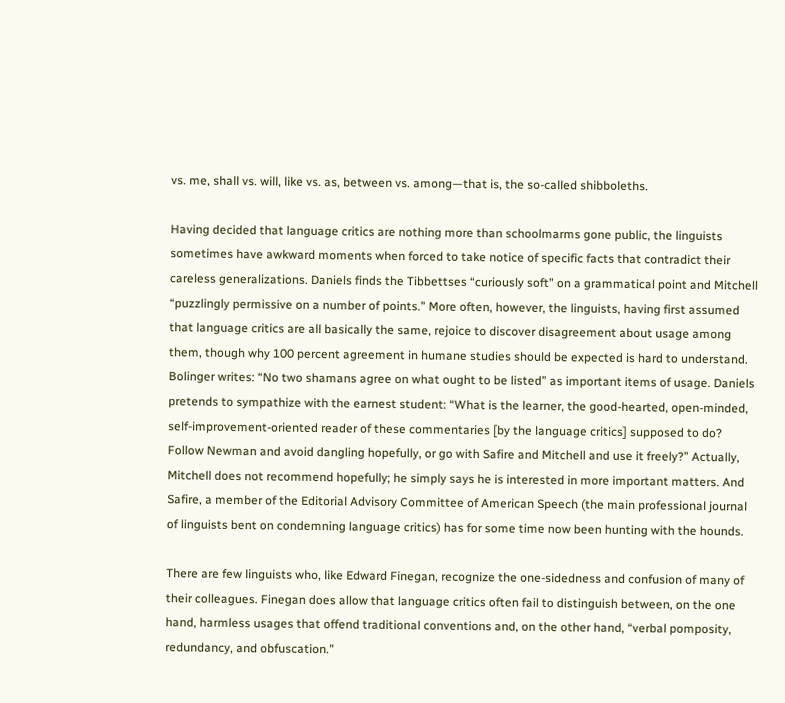vs. me, shall vs. will, like vs. as, between vs. among—that is, the so-called shibboleths.

Having decided that language critics are nothing more than schoolmarms gone public, the linguists sometimes have awkward moments when forced to take notice of specific facts that contradict their careless generalizations. Daniels finds the Tibbettses “curiously soft” on a grammatical point and Mitchell “puzzlingly permissive on a number of points.” More often, however, the linguists, having first assumed that language critics are all basically the same, rejoice to discover disagreement about usage among them, though why 100 percent agreement in humane studies should be expected is hard to understand. Bolinger writes: “No two shamans agree on what ought to be listed” as important items of usage. Daniels pretends to sympathize with the earnest student: “What is the learner, the good-hearted, open-minded, self-improvement-oriented reader of these commentaries [by the language critics] supposed to do? Follow Newman and avoid dangling hopefully, or go with Safire and Mitchell and use it freely?” Actually, Mitchell does not recommend hopefully; he simply says he is interested in more important matters. And Safire, a member of the Editorial Advisory Committee of American Speech (the main professional journal of linguists bent on condemning language critics) has for some time now been hunting with the hounds.

There are few linguists who, like Edward Finegan, recognize the one-sidedness and confusion of many of their colleagues. Finegan does allow that language critics often fail to distinguish between, on the one hand, harmless usages that offend traditional conventions and, on the other hand, “verbal pomposity, redundancy, and obfuscation.”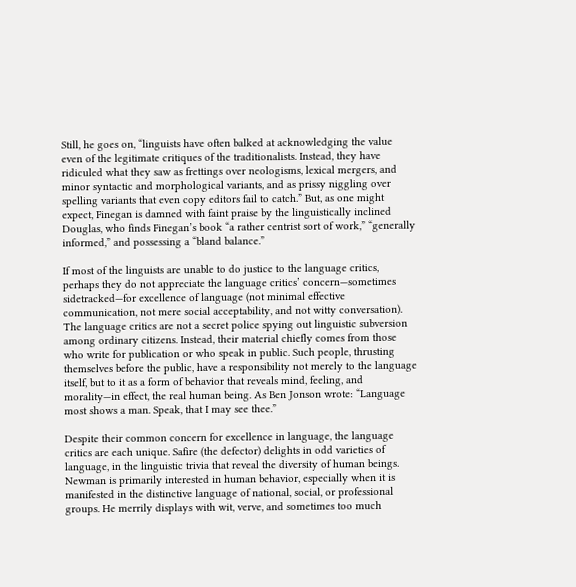Still, he goes on, “linguists have often balked at acknowledging the value even of the legitimate critiques of the traditionalists. Instead, they have ridiculed what they saw as frettings over neologisms, lexical mergers, and minor syntactic and morphological variants, and as prissy niggling over spelling variants that even copy editors fail to catch.” But, as one might expect, Finegan is damned with faint praise by the linguistically inclined Douglas, who finds Finegan’s book “a rather centrist sort of work,” “generally informed,” and possessing a “bland balance.”

If most of the linguists are unable to do justice to the language critics, perhaps they do not appreciate the language critics’ concern—sometimes sidetracked—for excellence of language (not minimal effective communication, not mere social acceptability, and not witty conversation). The language critics are not a secret police spying out linguistic subversion among ordinary citizens. Instead, their material chiefly comes from those who write for publication or who speak in public. Such people, thrusting themselves before the public, have a responsibility not merely to the language itself, but to it as a form of behavior that reveals mind, feeling, and morality—in effect, the real human being. As Ben Jonson wrote: “Language most shows a man. Speak, that I may see thee.”

Despite their common concern for excellence in language, the language critics are each unique. Safire (the defector) delights in odd varieties of language, in the linguistic trivia that reveal the diversity of human beings. Newman is primarily interested in human behavior, especially when it is manifested in the distinctive language of national, social, or professional groups. He merrily displays with wit, verve, and sometimes too much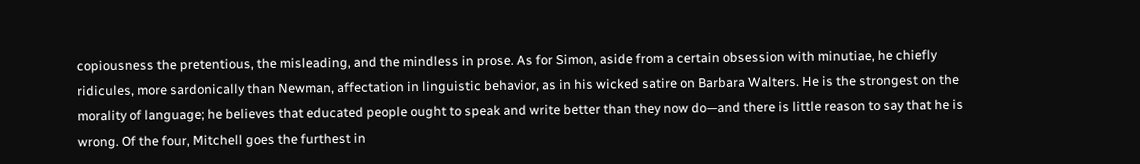copiousness the pretentious, the misleading, and the mindless in prose. As for Simon, aside from a certain obsession with minutiae, he chiefly ridicules, more sardonically than Newman, affectation in linguistic behavior, as in his wicked satire on Barbara Walters. He is the strongest on the morality of language; he believes that educated people ought to speak and write better than they now do—and there is little reason to say that he is wrong. Of the four, Mitchell goes the furthest in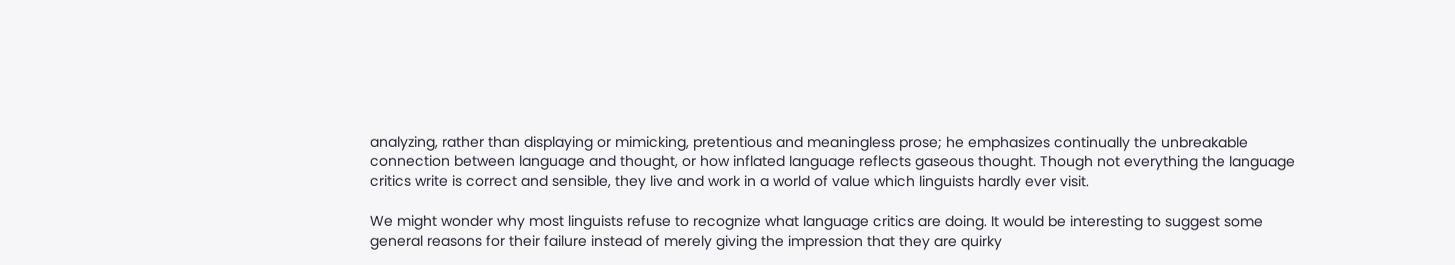analyzing, rather than displaying or mimicking, pretentious and meaningless prose; he emphasizes continually the unbreakable connection between language and thought, or how inflated language reflects gaseous thought. Though not everything the language critics write is correct and sensible, they live and work in a world of value which linguists hardly ever visit.

We might wonder why most linguists refuse to recognize what language critics are doing. It would be interesting to suggest some general reasons for their failure instead of merely giving the impression that they are quirky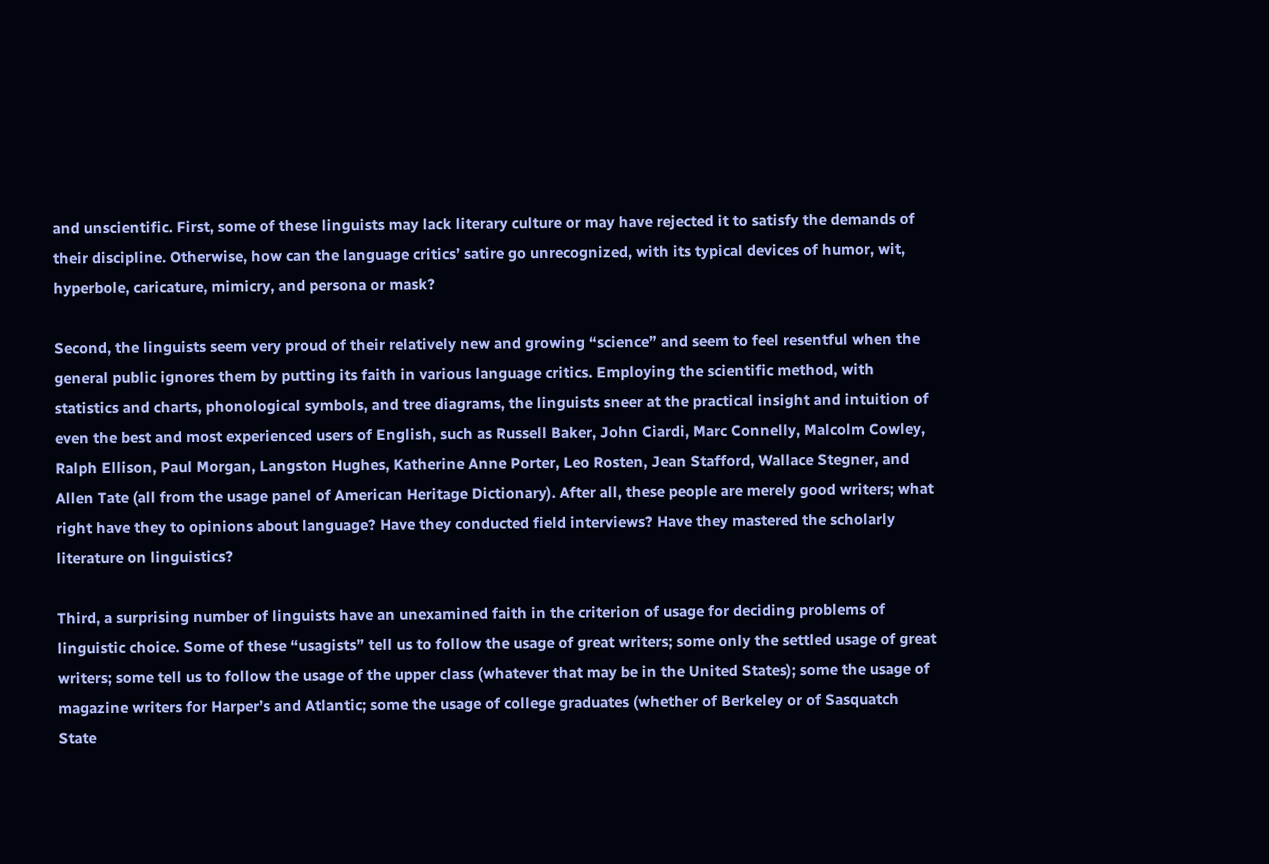and unscientific. First, some of these linguists may lack literary culture or may have rejected it to satisfy the demands of their discipline. Otherwise, how can the language critics’ satire go unrecognized, with its typical devices of humor, wit, hyperbole, caricature, mimicry, and persona or mask?

Second, the linguists seem very proud of their relatively new and growing “science” and seem to feel resentful when the general public ignores them by putting its faith in various language critics. Employing the scientific method, with statistics and charts, phonological symbols, and tree diagrams, the linguists sneer at the practical insight and intuition of even the best and most experienced users of English, such as Russell Baker, John Ciardi, Marc Connelly, Malcolm Cowley, Ralph Ellison, Paul Morgan, Langston Hughes, Katherine Anne Porter, Leo Rosten, Jean Stafford, Wallace Stegner, and Allen Tate (all from the usage panel of American Heritage Dictionary). After all, these people are merely good writers; what right have they to opinions about language? Have they conducted field interviews? Have they mastered the scholarly literature on linguistics?

Third, a surprising number of linguists have an unexamined faith in the criterion of usage for deciding problems of linguistic choice. Some of these “usagists” tell us to follow the usage of great writers; some only the settled usage of great writers; some tell us to follow the usage of the upper class (whatever that may be in the United States); some the usage of magazine writers for Harper’s and Atlantic; some the usage of college graduates (whether of Berkeley or of Sasquatch State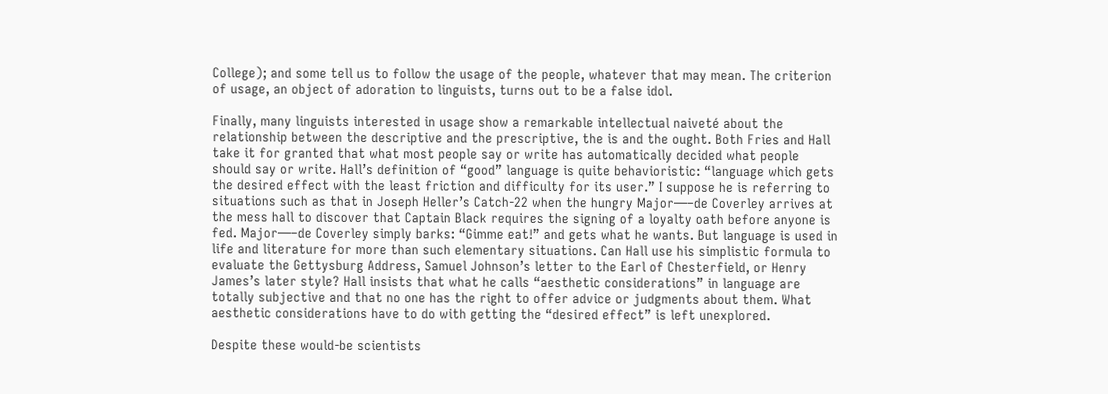College); and some tell us to follow the usage of the people, whatever that may mean. The criterion of usage, an object of adoration to linguists, turns out to be a false idol.

Finally, many linguists interested in usage show a remarkable intellectual naiveté about the relationship between the descriptive and the prescriptive, the is and the ought. Both Fries and Hall take it for granted that what most people say or write has automatically decided what people should say or write. Hall’s definition of “good” language is quite behavioristic: “language which gets the desired effect with the least friction and difficulty for its user.” I suppose he is referring to situations such as that in Joseph Heller’s Catch-22 when the hungry Major—–de Coverley arrives at the mess hall to discover that Captain Black requires the signing of a loyalty oath before anyone is fed. Major—–de Coverley simply barks: “Gimme eat!” and gets what he wants. But language is used in life and literature for more than such elementary situations. Can Hall use his simplistic formula to evaluate the Gettysburg Address, Samuel Johnson’s letter to the Earl of Chesterfield, or Henry James’s later style? Hall insists that what he calls “aesthetic considerations” in language are totally subjective and that no one has the right to offer advice or judgments about them. What aesthetic considerations have to do with getting the “desired effect” is left unexplored.

Despite these would-be scientists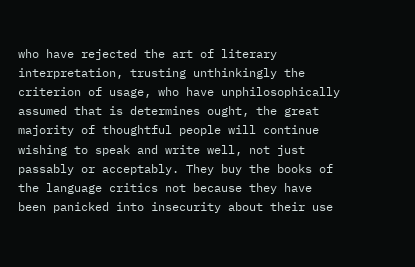who have rejected the art of literary interpretation, trusting unthinkingly the criterion of usage, who have unphilosophically assumed that is determines ought, the great majority of thoughtful people will continue wishing to speak and write well, not just passably or acceptably. They buy the books of the language critics not because they have been panicked into insecurity about their use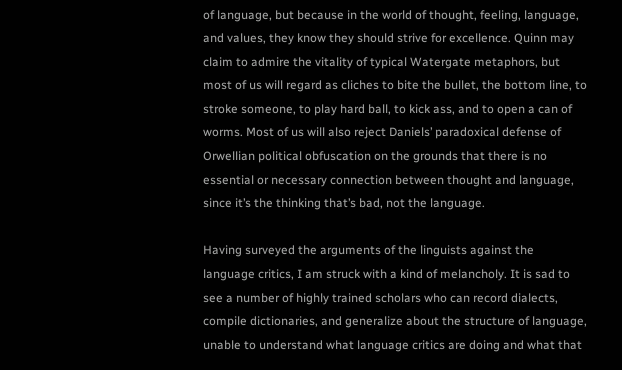of language, but because in the world of thought, feeling, language, and values, they know they should strive for excellence. Quinn may claim to admire the vitality of typical Watergate metaphors, but most of us will regard as cliches to bite the bullet, the bottom line, to stroke someone, to play hard ball, to kick ass, and to open a can of worms. Most of us will also reject Daniels’ paradoxical defense of Orwellian political obfuscation on the grounds that there is no essential or necessary connection between thought and language, since it’s the thinking that’s bad, not the language.

Having surveyed the arguments of the linguists against the language critics, I am struck with a kind of melancholy. It is sad to see a number of highly trained scholars who can record dialects, compile dictionaries, and generalize about the structure of language, unable to understand what language critics are doing and what that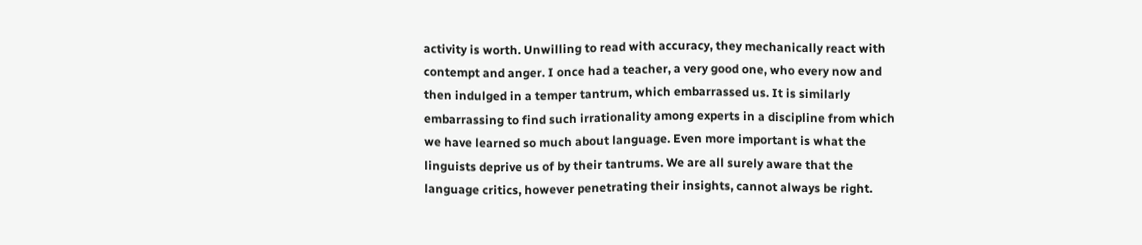activity is worth. Unwilling to read with accuracy, they mechanically react with contempt and anger. I once had a teacher, a very good one, who every now and then indulged in a temper tantrum, which embarrassed us. It is similarly embarrassing to find such irrationality among experts in a discipline from which we have learned so much about language. Even more important is what the linguists deprive us of by their tantrums. We are all surely aware that the language critics, however penetrating their insights, cannot always be right.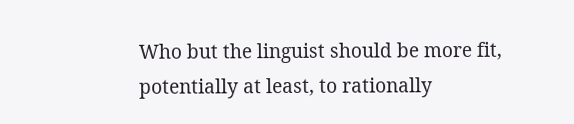Who but the linguist should be more fit, potentially at least, to rationally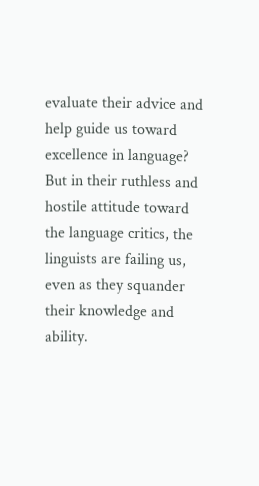evaluate their advice and help guide us toward excellence in language? But in their ruthless and hostile attitude toward the language critics, the linguists are failing us, even as they squander their knowledge and ability.